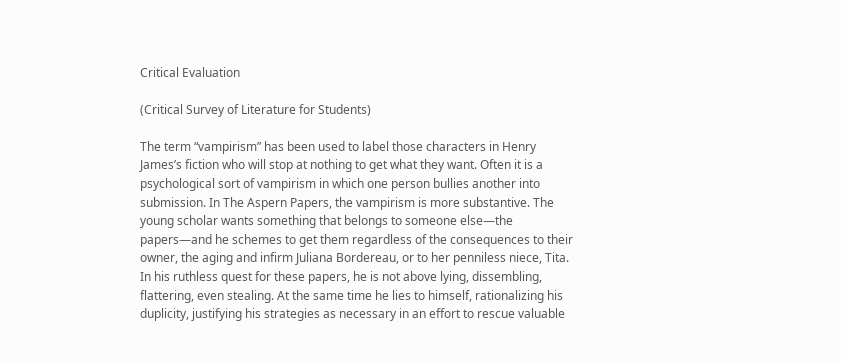Critical Evaluation

(Critical Survey of Literature for Students)

The term “vampirism” has been used to label those characters in Henry James’s fiction who will stop at nothing to get what they want. Often it is a psychological sort of vampirism in which one person bullies another into submission. In The Aspern Papers, the vampirism is more substantive. The young scholar wants something that belongs to someone else—the papers—and he schemes to get them regardless of the consequences to their owner, the aging and infirm Juliana Bordereau, or to her penniless niece, Tita. In his ruthless quest for these papers, he is not above lying, dissembling, flattering, even stealing. At the same time he lies to himself, rationalizing his duplicity, justifying his strategies as necessary in an effort to rescue valuable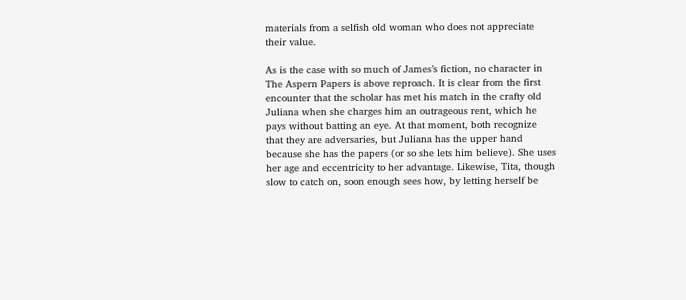materials from a selfish old woman who does not appreciate their value.

As is the case with so much of James’s fiction, no character in The Aspern Papers is above reproach. It is clear from the first encounter that the scholar has met his match in the crafty old Juliana when she charges him an outrageous rent, which he pays without batting an eye. At that moment, both recognize that they are adversaries, but Juliana has the upper hand because she has the papers (or so she lets him believe). She uses her age and eccentricity to her advantage. Likewise, Tita, though slow to catch on, soon enough sees how, by letting herself be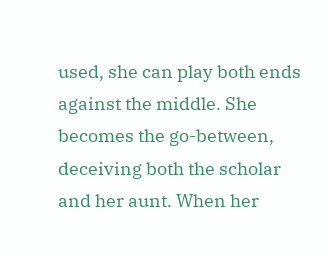used, she can play both ends against the middle. She becomes the go-between, deceiving both the scholar and her aunt. When her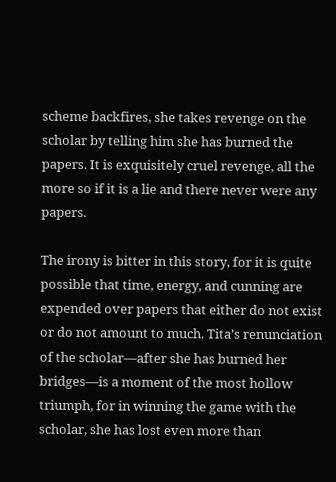scheme backfires, she takes revenge on the scholar by telling him she has burned the papers. It is exquisitely cruel revenge, all the more so if it is a lie and there never were any papers.

The irony is bitter in this story, for it is quite possible that time, energy, and cunning are expended over papers that either do not exist or do not amount to much. Tita’s renunciation of the scholar—after she has burned her bridges—is a moment of the most hollow triumph, for in winning the game with the scholar, she has lost even more than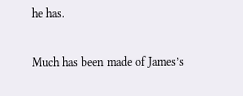he has.

Much has been made of James’s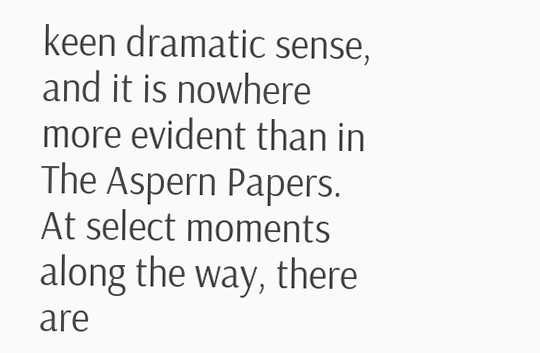keen dramatic sense, and it is nowhere more evident than in The Aspern Papers. At select moments along the way, there are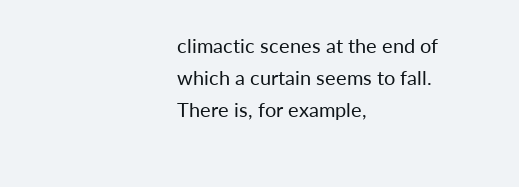climactic scenes at the end of which a curtain seems to fall. There is, for example,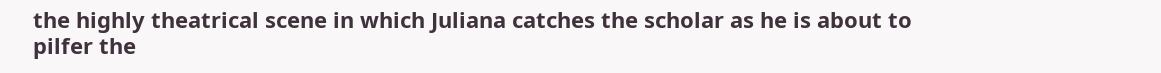the highly theatrical scene in which Juliana catches the scholar as he is about to pilfer the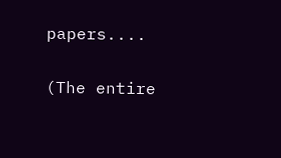papers....

(The entire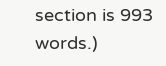section is 993 words.)